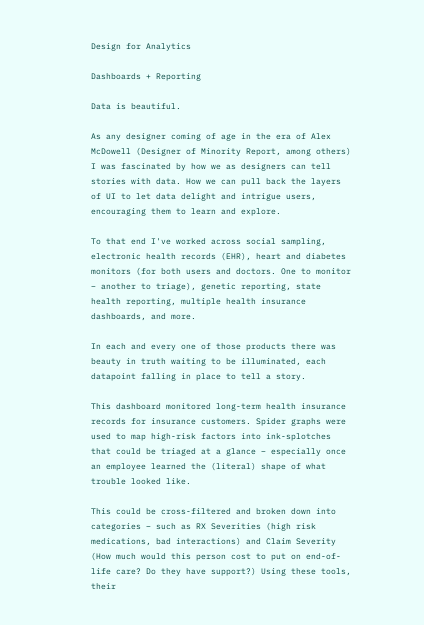Design for Analytics

Dashboards + Reporting

Data is beautiful.

As any designer coming of age in the era of Alex McDowell (Designer of Minority Report, among others) I was fascinated by how we as designers can tell stories with data. How we can pull back the layers of UI to let data delight and intrigue users, encouraging them to learn and explore.

To that end I've worked across social sampling, electronic health records (EHR), heart and diabetes monitors (for both users and doctors. One to monitor – another to triage), genetic reporting, state health reporting, multiple health insurance dashboards, and more.

In each and every one of those products there was beauty in truth waiting to be illuminated, each datapoint falling in place to tell a story.

This dashboard monitored long-term health insurance records for insurance customers. Spider graphs were used to map high-risk factors into ink-splotches that could be triaged at a glance – especially once an employee learned the (literal) shape of what trouble looked like.

This could be cross-filtered and broken down into categories – such as RX Severities (high risk medications, bad interactions) and Claim Severity (How much would this person cost to put on end-of-life care? Do they have support?) Using these tools, their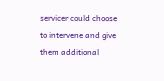servicer could choose to intervene and give them additional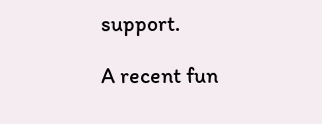support.

A recent fun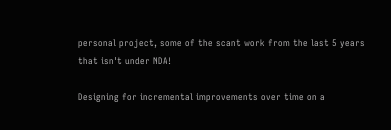personal project, some of the scant work from the last 5 years that isn't under NDA!

Designing for incremental improvements over time on a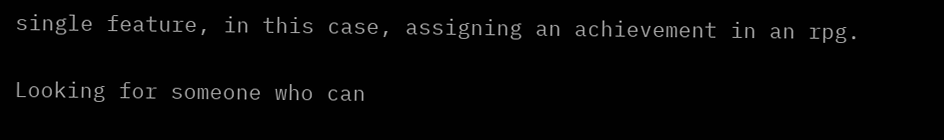single feature, in this case, assigning an achievement in an rpg.

Looking for someone who can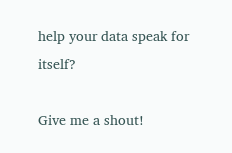help your data speak for itself?

Give me a shout!